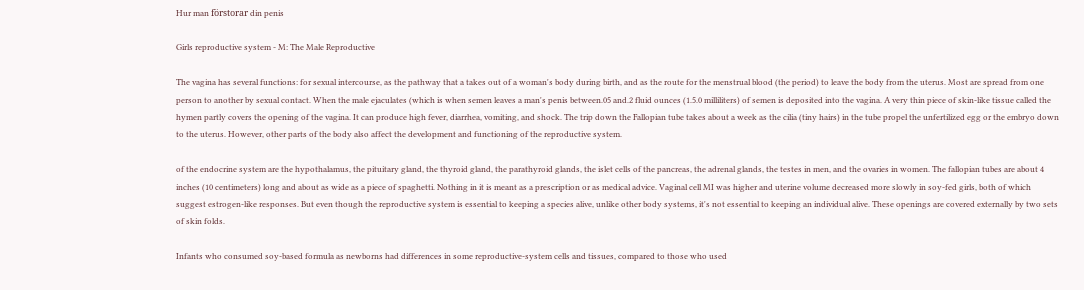Hur man förstorar din penis

Girls reproductive system - M: The Male Reproductive

The vagina has several functions: for sexual intercourse, as the pathway that a takes out of a woman's body during birth, and as the route for the menstrual blood (the period) to leave the body from the uterus. Most are spread from one person to another by sexual contact. When the male ejaculates (which is when semen leaves a man's penis between.05 and.2 fluid ounces (1.5.0 milliliters) of semen is deposited into the vagina. A very thin piece of skin-like tissue called the hymen partly covers the opening of the vagina. It can produce high fever, diarrhea, vomiting, and shock. The trip down the Fallopian tube takes about a week as the cilia (tiny hairs) in the tube propel the unfertilized egg or the embryo down to the uterus. However, other parts of the body also affect the development and functioning of the reproductive system.

of the endocrine system are the hypothalamus, the pituitary gland, the thyroid gland, the parathyroid glands, the islet cells of the pancreas, the adrenal glands, the testes in men, and the ovaries in women. The fallopian tubes are about 4 inches (10 centimeters) long and about as wide as a piece of spaghetti. Nothing in it is meant as a prescription or as medical advice. Vaginal cell MI was higher and uterine volume decreased more slowly in soy-fed girls, both of which suggest estrogen-like responses. But even though the reproductive system is essential to keeping a species alive, unlike other body systems, it's not essential to keeping an individual alive. These openings are covered externally by two sets of skin folds.

Infants who consumed soy-based formula as newborns had differences in some reproductive-system cells and tissues, compared to those who used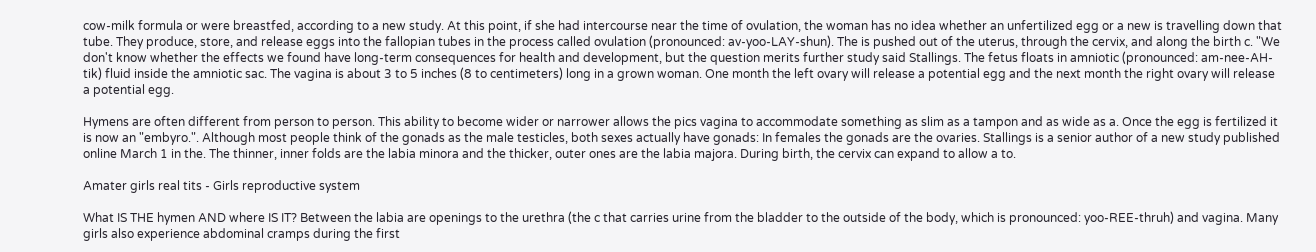cow-milk formula or were breastfed, according to a new study. At this point, if she had intercourse near the time of ovulation, the woman has no idea whether an unfertilized egg or a new is travelling down that tube. They produce, store, and release eggs into the fallopian tubes in the process called ovulation (pronounced: av-yoo-LAY-shun). The is pushed out of the uterus, through the cervix, and along the birth c. "We don't know whether the effects we found have long-term consequences for health and development, but the question merits further study said Stallings. The fetus floats in amniotic (pronounced: am-nee-AH-tik) fluid inside the amniotic sac. The vagina is about 3 to 5 inches (8 to centimeters) long in a grown woman. One month the left ovary will release a potential egg and the next month the right ovary will release a potential egg.

Hymens are often different from person to person. This ability to become wider or narrower allows the pics vagina to accommodate something as slim as a tampon and as wide as a. Once the egg is fertilized it is now an "embyro.". Although most people think of the gonads as the male testicles, both sexes actually have gonads: In females the gonads are the ovaries. Stallings is a senior author of a new study published online March 1 in the. The thinner, inner folds are the labia minora and the thicker, outer ones are the labia majora. During birth, the cervix can expand to allow a to.

Amater girls real tits - Girls reproductive system

What IS THE hymen AND where IS IT? Between the labia are openings to the urethra (the c that carries urine from the bladder to the outside of the body, which is pronounced: yoo-REE-thruh) and vagina. Many girls also experience abdominal cramps during the first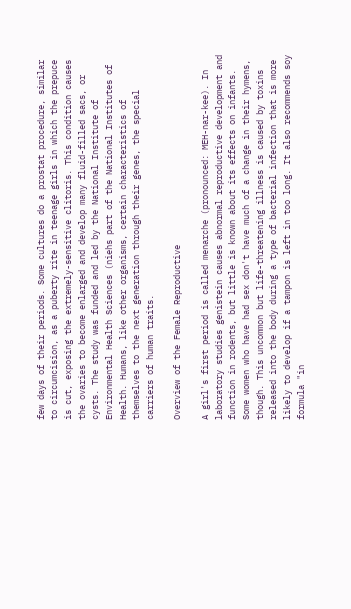few days of their periods. Some cultures do a prostat procedure, similar to circumcision, as a puberty rite in teenage girls in which the prepuce is cut, exposing the extremely-sensitive clitoris. This condition causes the ovaries to become enlarged and develop many fluid-filled sacs, or cysts. The study was funded and led by the National Institute of Environmental Health Sciences (niehs part of the National Institutes of Health. Humans, like other organisms, certain characteristics of themselves to the next generation through their genes, the special carriers of human traits.

Overview of the Female Reproductive

A girl's first period is called menarche (pronounced: MEH-nar-kee). In laboratory studies genistein causes abnormal reproductive development and function in rodents, but little is known about its effects on infants. Some women who have had sex don't have much of a change in their hymens, though. This uncommon but life-threatening illness is caused by toxins released into the body during a type of bacterial infection that is more likely to develop if a tampon is left in too long. It also recommends soy formula "in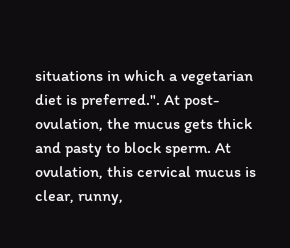situations in which a vegetarian diet is preferred.". At post-ovulation, the mucus gets thick and pasty to block sperm. At ovulation, this cervical mucus is clear, runny,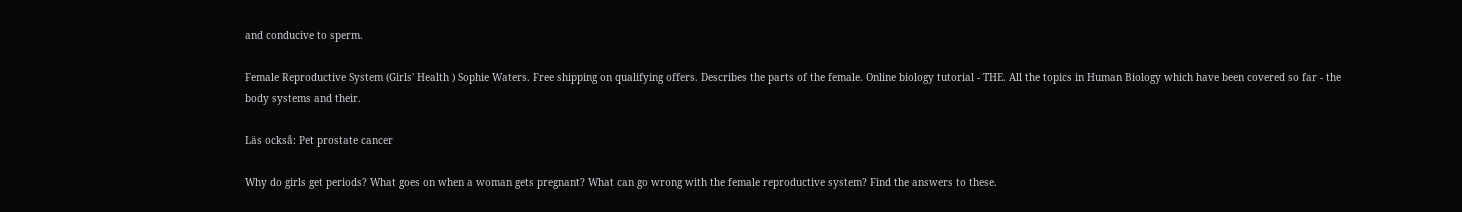and conducive to sperm.

Female Reproductive System (Girls' Health ) Sophie Waters. Free shipping on qualifying offers. Describes the parts of the female. Online biology tutorial - THE. All the topics in Human Biology which have been covered so far - the body systems and their.

Läs också: Pet prostate cancer

Why do girls get periods? What goes on when a woman gets pregnant? What can go wrong with the female reproductive system? Find the answers to these.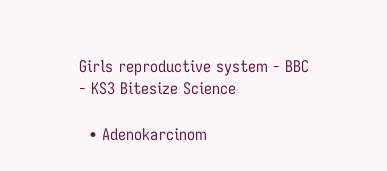Girls reproductive system - BBC - KS3 Bitesize Science

  • Adenokarcinom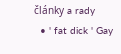články a rady
  • ' fat dick ' Gay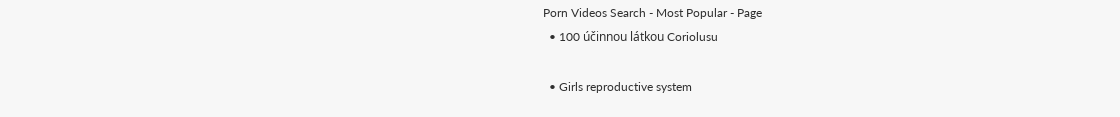Porn Videos Search - Most Popular - Page
  • 100 účinnou látkou Coriolusu

  • Girls reproductive system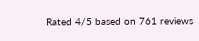Rated 4/5 based on 761 reviews